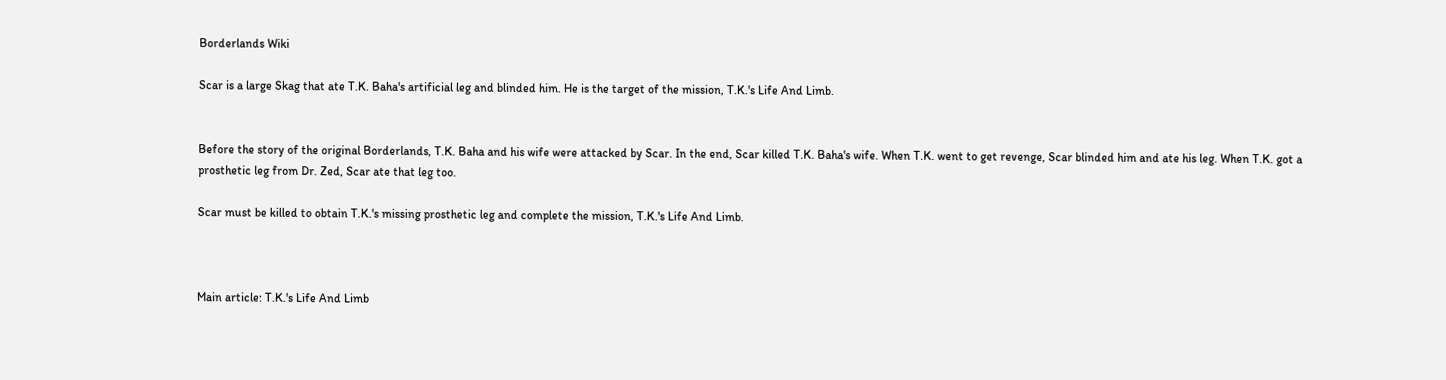Borderlands Wiki

Scar is a large Skag that ate T.K. Baha's artificial leg and blinded him. He is the target of the mission, T.K.'s Life And Limb.


Before the story of the original Borderlands, T.K. Baha and his wife were attacked by Scar. In the end, Scar killed T.K. Baha's wife. When T.K. went to get revenge, Scar blinded him and ate his leg. When T.K. got a prosthetic leg from Dr. Zed, Scar ate that leg too.

Scar must be killed to obtain T.K.'s missing prosthetic leg and complete the mission, T.K.'s Life And Limb.



Main article: T.K.'s Life And Limb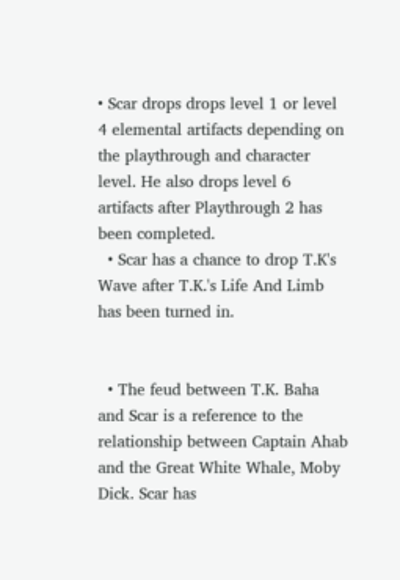• Scar drops drops level 1 or level 4 elemental artifacts depending on the playthrough and character level. He also drops level 6 artifacts after Playthrough 2 has been completed.
  • Scar has a chance to drop T.K's Wave after T.K.'s Life And Limb has been turned in.


  • The feud between T.K. Baha and Scar is a reference to the relationship between Captain Ahab and the Great White Whale, Moby Dick. Scar has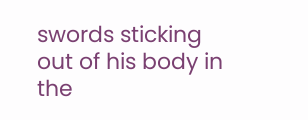swords sticking out of his body in the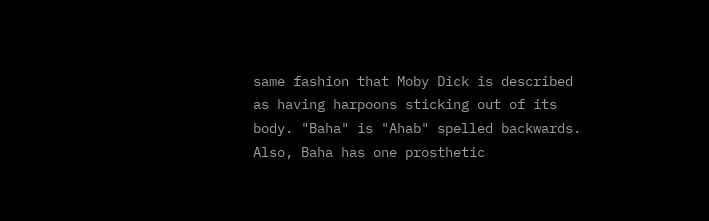same fashion that Moby Dick is described as having harpoons sticking out of its body. "Baha" is "Ahab" spelled backwards. Also, Baha has one prosthetic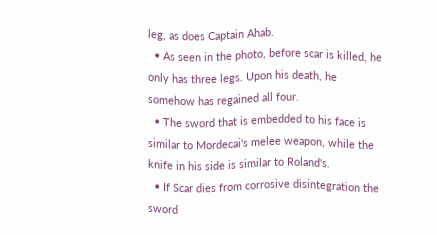leg, as does Captain Ahab.
  • As seen in the photo, before scar is killed, he only has three legs. Upon his death, he somehow has regained all four.
  • The sword that is embedded to his face is similar to Mordecai's melee weapon, while the knife in his side is similar to Roland's.
  • If Scar dies from corrosive disintegration the sword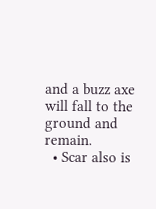and a buzz axe will fall to the ground and remain.
  • Scar also is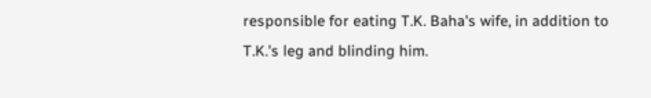responsible for eating T.K. Baha's wife, in addition to T.K.'s leg and blinding him.